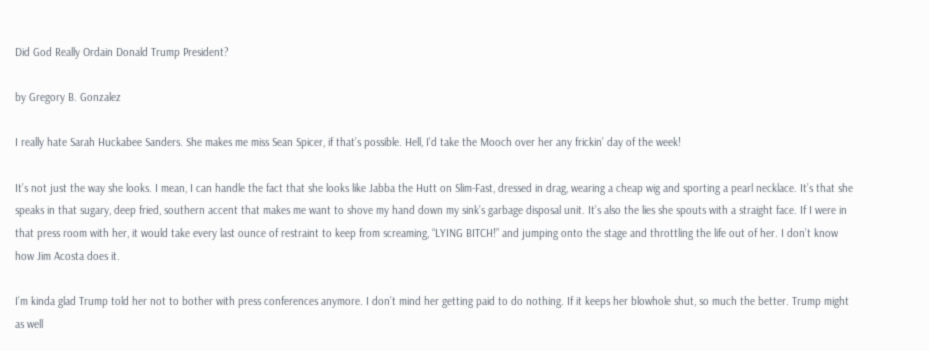Did God Really Ordain Donald Trump President?

by Gregory B. Gonzalez

I really hate Sarah Huckabee Sanders. She makes me miss Sean Spicer, if that’s possible. Hell, I’d take the Mooch over her any frickin’ day of the week!

It’s not just the way she looks. I mean, I can handle the fact that she looks like Jabba the Hutt on Slim-Fast, dressed in drag, wearing a cheap wig and sporting a pearl necklace. It’s that she speaks in that sugary, deep fried, southern accent that makes me want to shove my hand down my sink’s garbage disposal unit. It’s also the lies she spouts with a straight face. If I were in that press room with her, it would take every last ounce of restraint to keep from screaming, “LYING BITCH!” and jumping onto the stage and throttling the life out of her. I don’t know how Jim Acosta does it.

I’m kinda glad Trump told her not to bother with press conferences anymore. I don’t mind her getting paid to do nothing. If it keeps her blowhole shut, so much the better. Trump might as well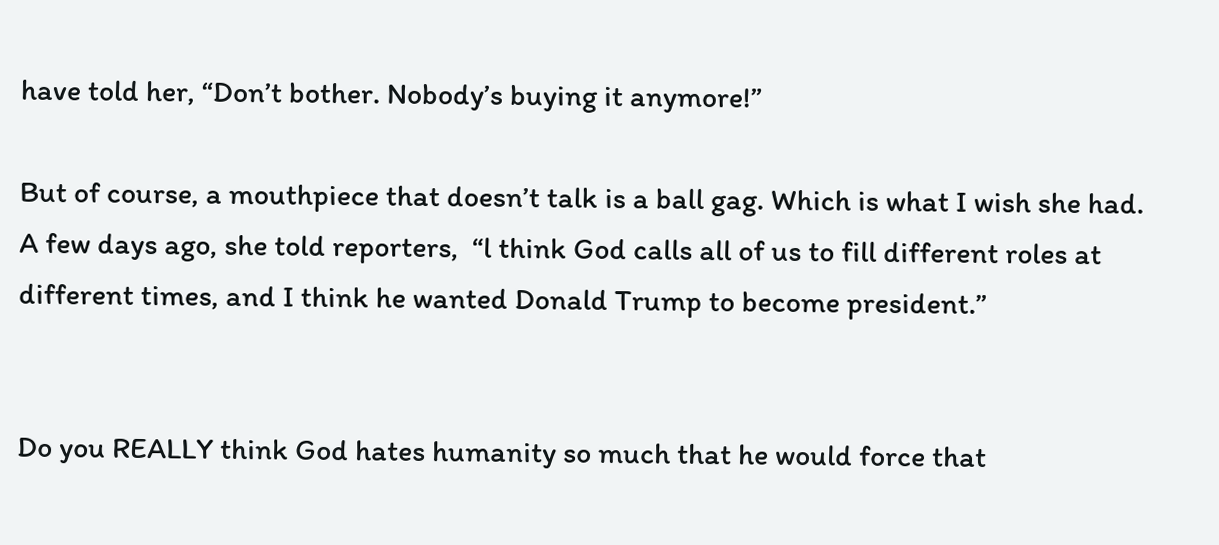have told her, “Don’t bother. Nobody’s buying it anymore!”

But of course, a mouthpiece that doesn’t talk is a ball gag. Which is what I wish she had. A few days ago, she told reporters,  “l think God calls all of us to fill different roles at different times, and I think he wanted Donald Trump to become president.”


Do you REALLY think God hates humanity so much that he would force that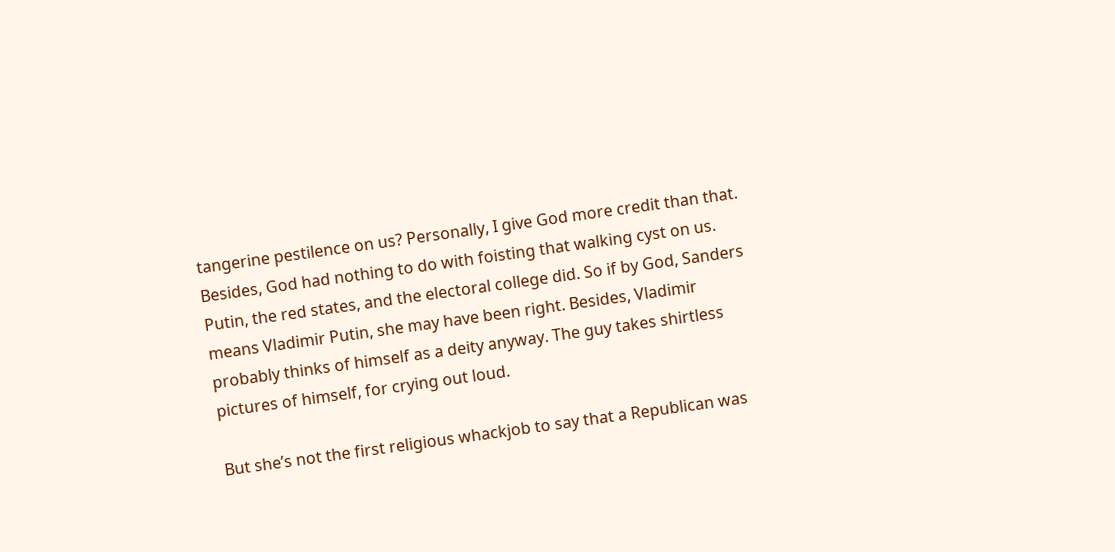tangerine pestilence on us? Personally, I give God more credit than that. Besides, God had nothing to do with foisting that walking cyst on us. Putin, the red states, and the electoral college did. So if by God, Sanders means Vladimir Putin, she may have been right. Besides, Vladimir probably thinks of himself as a deity anyway. The guy takes shirtless pictures of himself, for crying out loud.

But she’s not the first religious whackjob to say that a Republican was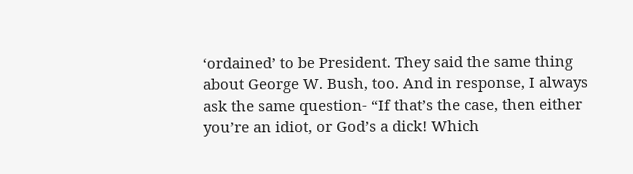‘ordained’ to be President. They said the same thing about George W. Bush, too. And in response, I always ask the same question- “If that’s the case, then either you’re an idiot, or God’s a dick! Which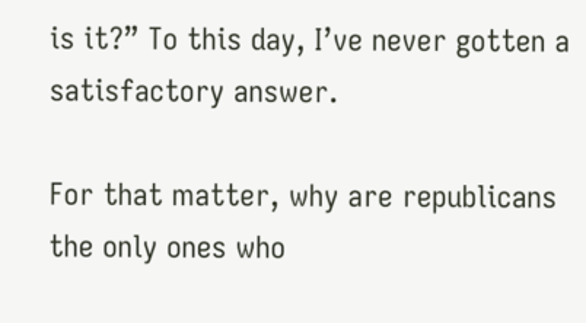is it?” To this day, I’ve never gotten a satisfactory answer.

For that matter, why are republicans the only ones who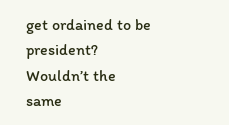get ordained to be president? Wouldn’t the same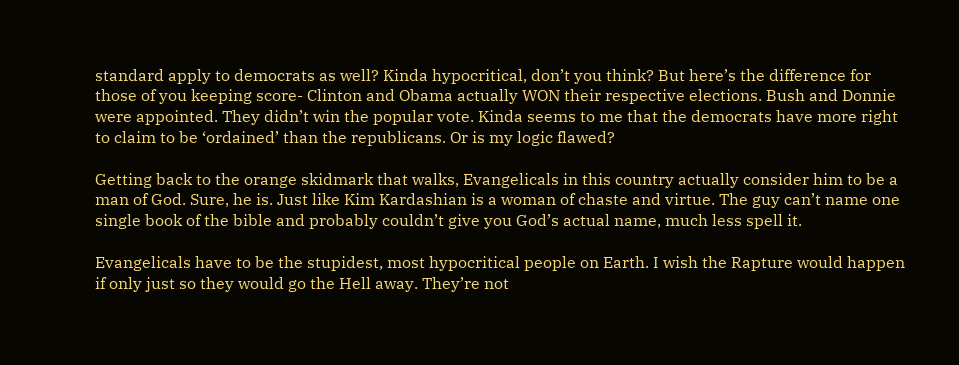standard apply to democrats as well? Kinda hypocritical, don’t you think? But here’s the difference for those of you keeping score- Clinton and Obama actually WON their respective elections. Bush and Donnie were appointed. They didn’t win the popular vote. Kinda seems to me that the democrats have more right to claim to be ‘ordained’ than the republicans. Or is my logic flawed?

Getting back to the orange skidmark that walks, Evangelicals in this country actually consider him to be a man of God. Sure, he is. Just like Kim Kardashian is a woman of chaste and virtue. The guy can’t name one single book of the bible and probably couldn’t give you God’s actual name, much less spell it.

Evangelicals have to be the stupidest, most hypocritical people on Earth. I wish the Rapture would happen if only just so they would go the Hell away. They’re not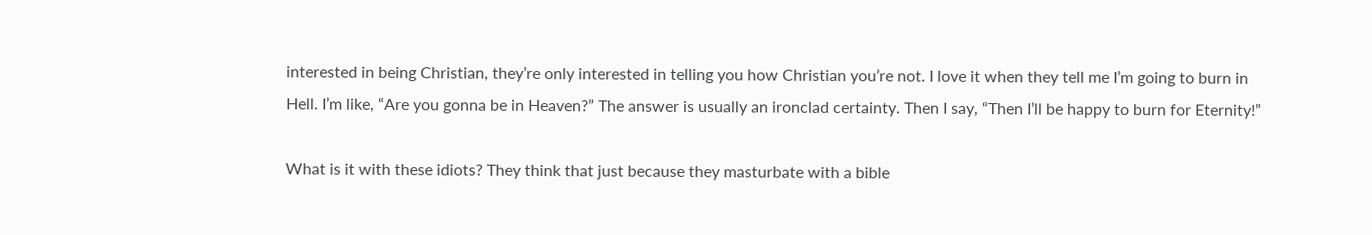interested in being Christian, they’re only interested in telling you how Christian you’re not. I love it when they tell me I’m going to burn in Hell. I’m like, “Are you gonna be in Heaven?” The answer is usually an ironclad certainty. Then I say, “Then I’ll be happy to burn for Eternity!”

What is it with these idiots? They think that just because they masturbate with a bible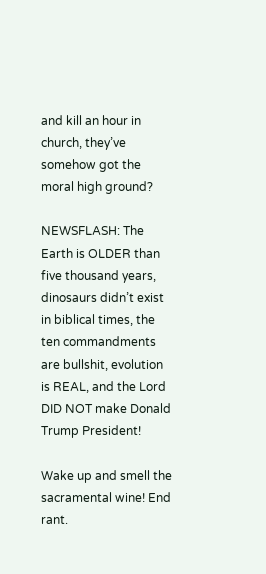and kill an hour in church, they’ve somehow got the moral high ground?

NEWSFLASH: The Earth is OLDER than five thousand years, dinosaurs didn’t exist in biblical times, the ten commandments are bullshit, evolution is REAL, and the Lord DID NOT make Donald Trump President!

Wake up and smell the sacramental wine! End rant.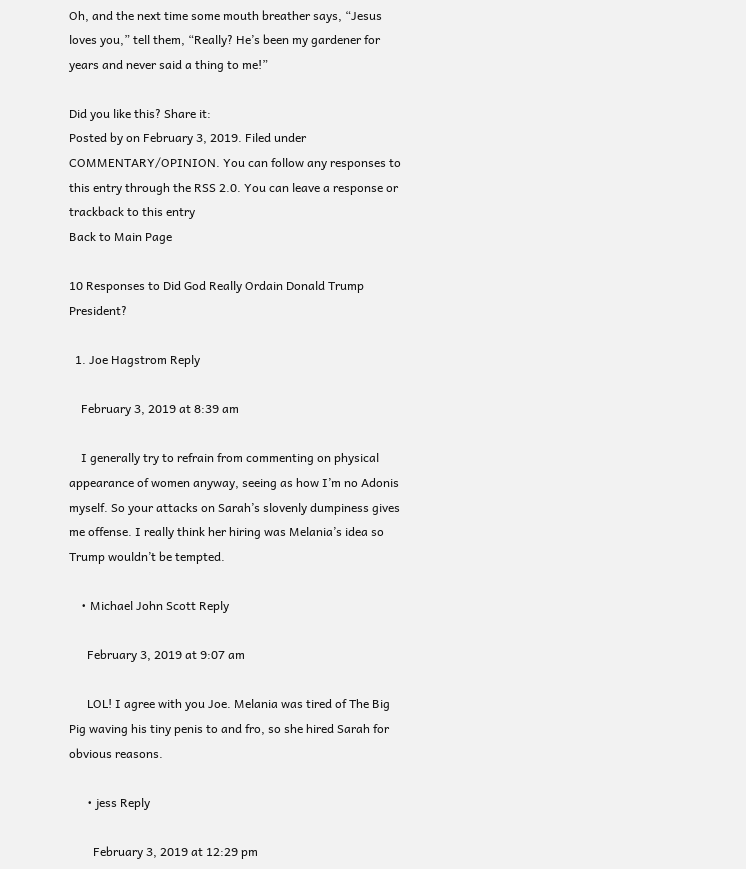Oh, and the next time some mouth breather says, “Jesus loves you,” tell them, “Really? He’s been my gardener for years and never said a thing to me!”

Did you like this? Share it:
Posted by on February 3, 2019. Filed under COMMENTARY/OPINION. You can follow any responses to this entry through the RSS 2.0. You can leave a response or trackback to this entry
Back to Main Page

10 Responses to Did God Really Ordain Donald Trump President?

  1. Joe Hagstrom Reply

    February 3, 2019 at 8:39 am

    I generally try to refrain from commenting on physical appearance of women anyway, seeing as how I’m no Adonis myself. So your attacks on Sarah’s slovenly dumpiness gives me offense. I really think her hiring was Melania’s idea so Trump wouldn’t be tempted.

    • Michael John Scott Reply

      February 3, 2019 at 9:07 am

      LOL! I agree with you Joe. Melania was tired of The Big Pig waving his tiny penis to and fro, so she hired Sarah for obvious reasons.

      • jess Reply

        February 3, 2019 at 12:29 pm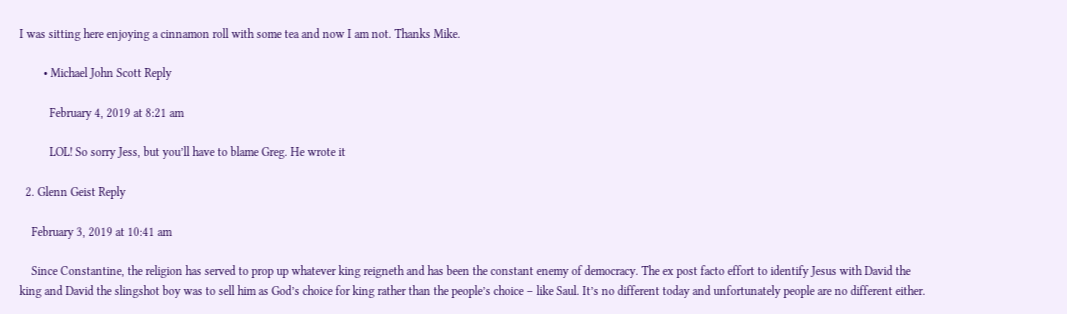I was sitting here enjoying a cinnamon roll with some tea and now I am not. Thanks Mike.

        • Michael John Scott Reply

          February 4, 2019 at 8:21 am

          LOL! So sorry Jess, but you’ll have to blame Greg. He wrote it

  2. Glenn Geist Reply

    February 3, 2019 at 10:41 am

    Since Constantine, the religion has served to prop up whatever king reigneth and has been the constant enemy of democracy. The ex post facto effort to identify Jesus with David the king and David the slingshot boy was to sell him as God’s choice for king rather than the people’s choice – like Saul. It’s no different today and unfortunately people are no different either.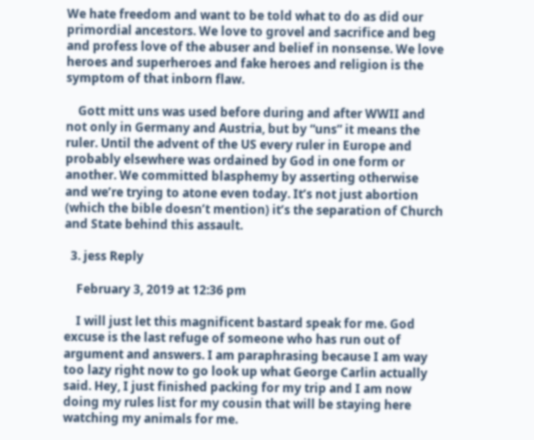We hate freedom and want to be told what to do as did our primordial ancestors. We love to grovel and sacrifice and beg and profess love of the abuser and belief in nonsense. We love heroes and superheroes and fake heroes and religion is the symptom of that inborn flaw.

    Gott mitt uns was used before during and after WWII and not only in Germany and Austria, but by “uns” it means the ruler. Until the advent of the US every ruler in Europe and probably elsewhere was ordained by God in one form or another. We committed blasphemy by asserting otherwise and we’re trying to atone even today. It’s not just abortion (which the bible doesn’t mention) it’s the separation of Church and State behind this assault.

  3. jess Reply

    February 3, 2019 at 12:36 pm

    I will just let this magnificent bastard speak for me. God excuse is the last refuge of someone who has run out of argument and answers. I am paraphrasing because I am way too lazy right now to go look up what George Carlin actually said. Hey, I just finished packing for my trip and I am now doing my rules list for my cousin that will be staying here watching my animals for me.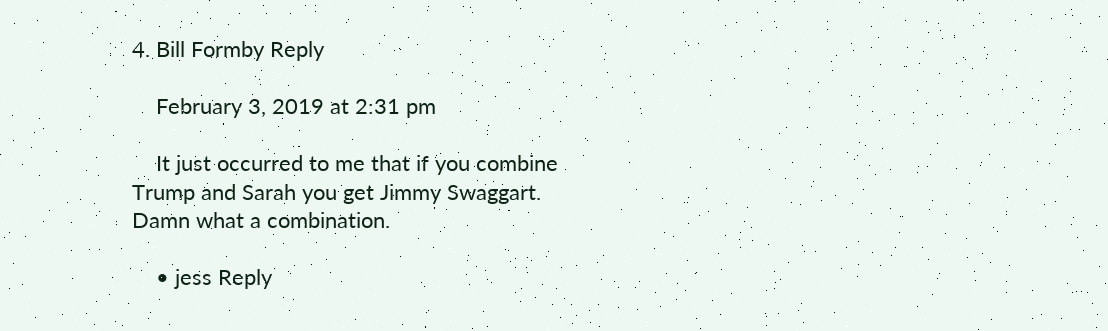4. Bill Formby Reply

    February 3, 2019 at 2:31 pm

    It just occurred to me that if you combine Trump and Sarah you get Jimmy Swaggart. Damn what a combination.

    • jess Reply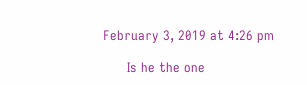February 3, 2019 at 4:26 pm

      Is he the one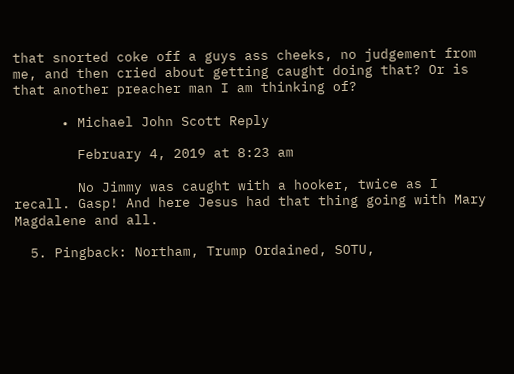that snorted coke off a guys ass cheeks, no judgement from me, and then cried about getting caught doing that? Or is that another preacher man I am thinking of?

      • Michael John Scott Reply

        February 4, 2019 at 8:23 am

        No Jimmy was caught with a hooker, twice as I recall. Gasp! And here Jesus had that thing going with Mary Magdalene and all.

  5. Pingback: Northam, Trump Ordained, SOTU,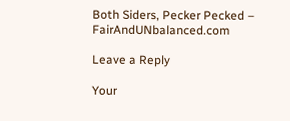Both Siders, Pecker Pecked – FairAndUNbalanced.com

Leave a Reply

Your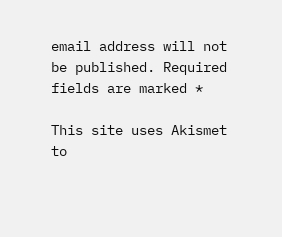email address will not be published. Required fields are marked *

This site uses Akismet to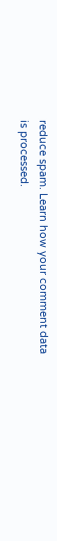reduce spam. Learn how your comment data is processed.